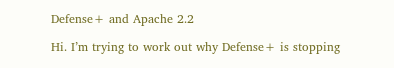Defense+ and Apache 2.2

Hi. I’m trying to work out why Defense+ is stopping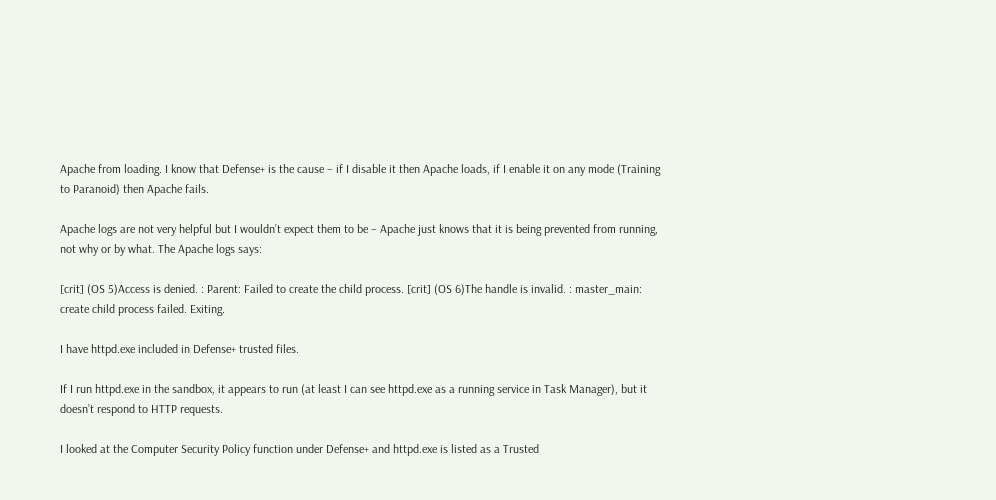Apache from loading. I know that Defense+ is the cause – if I disable it then Apache loads, if I enable it on any mode (Training to Paranoid) then Apache fails.

Apache logs are not very helpful but I wouldn’t expect them to be – Apache just knows that it is being prevented from running, not why or by what. The Apache logs says:

[crit] (OS 5)Access is denied. : Parent: Failed to create the child process. [crit] (OS 6)The handle is invalid. : master_main: create child process failed. Exiting.

I have httpd.exe included in Defense+ trusted files.

If I run httpd.exe in the sandbox, it appears to run (at least I can see httpd.exe as a running service in Task Manager), but it doesn’t respond to HTTP requests.

I looked at the Computer Security Policy function under Defense+ and httpd.exe is listed as a Trusted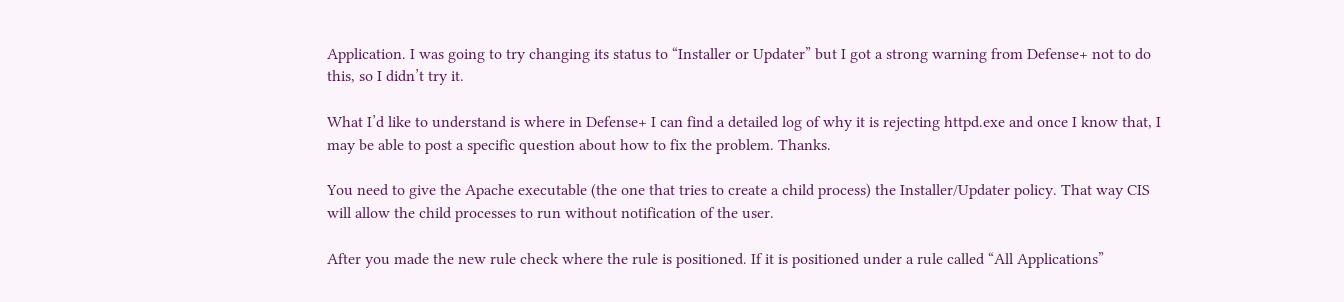Application. I was going to try changing its status to “Installer or Updater” but I got a strong warning from Defense+ not to do this, so I didn’t try it.

What I’d like to understand is where in Defense+ I can find a detailed log of why it is rejecting httpd.exe and once I know that, I may be able to post a specific question about how to fix the problem. Thanks.

You need to give the Apache executable (the one that tries to create a child process) the Installer/Updater policy. That way CIS will allow the child processes to run without notification of the user.

After you made the new rule check where the rule is positioned. If it is positioned under a rule called “All Applications”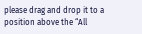please drag and drop it to a position above the “All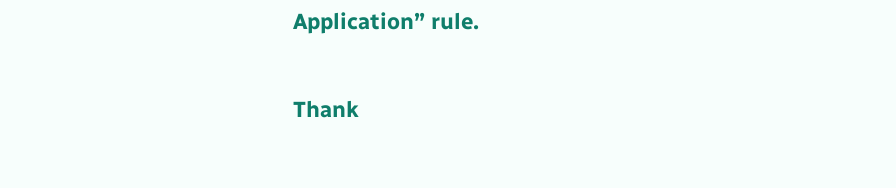Application” rule.

Thank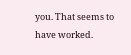you. That seems to have worked.